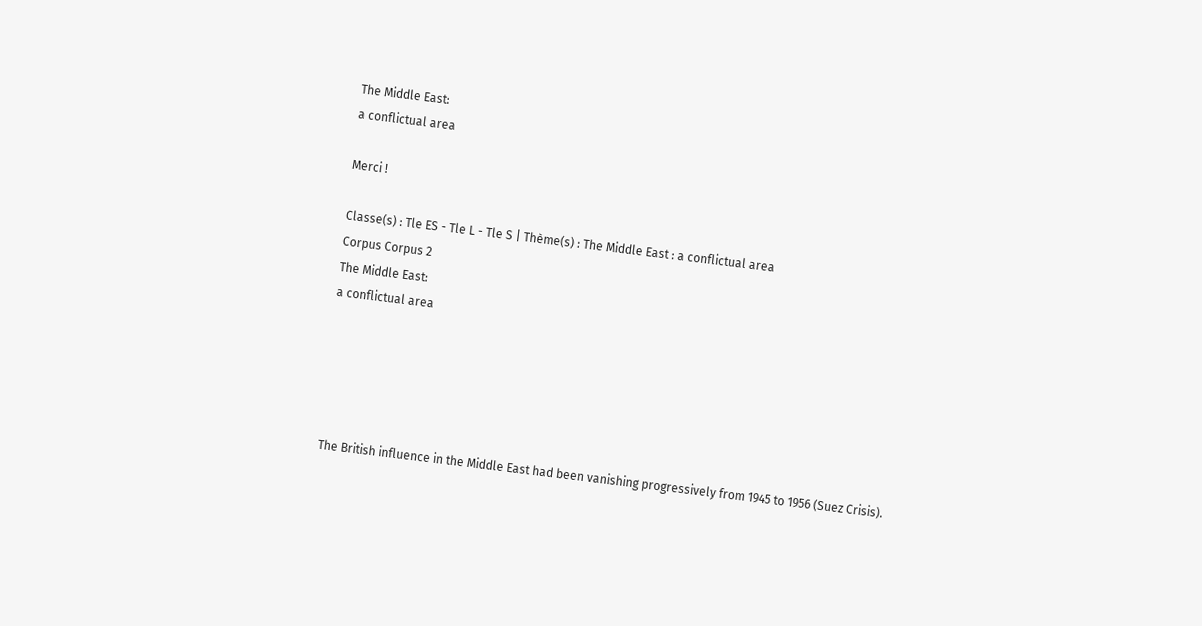The Middle East:
a conflictual area

Merci !

Classe(s) : Tle ES - Tle L - Tle S | Thème(s) : The Middle East : a conflictual area
Corpus Corpus 2
The Middle East:
a conflictual area





The British influence in the Middle East had been vanishing progressively from 1945 to 1956 (Suez Crisis).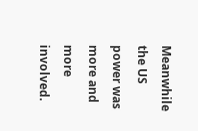Meanwhile the US power was more and more involved.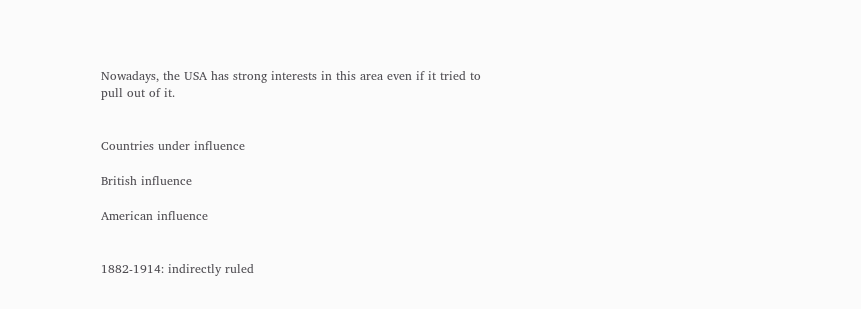Nowadays, the USA has strong interests in this area even if it tried to pull out of it.


Countries under influence

British influence

American influence


1882-1914: indirectly ruled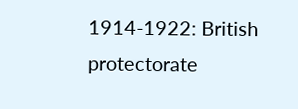1914-1922: British protectorate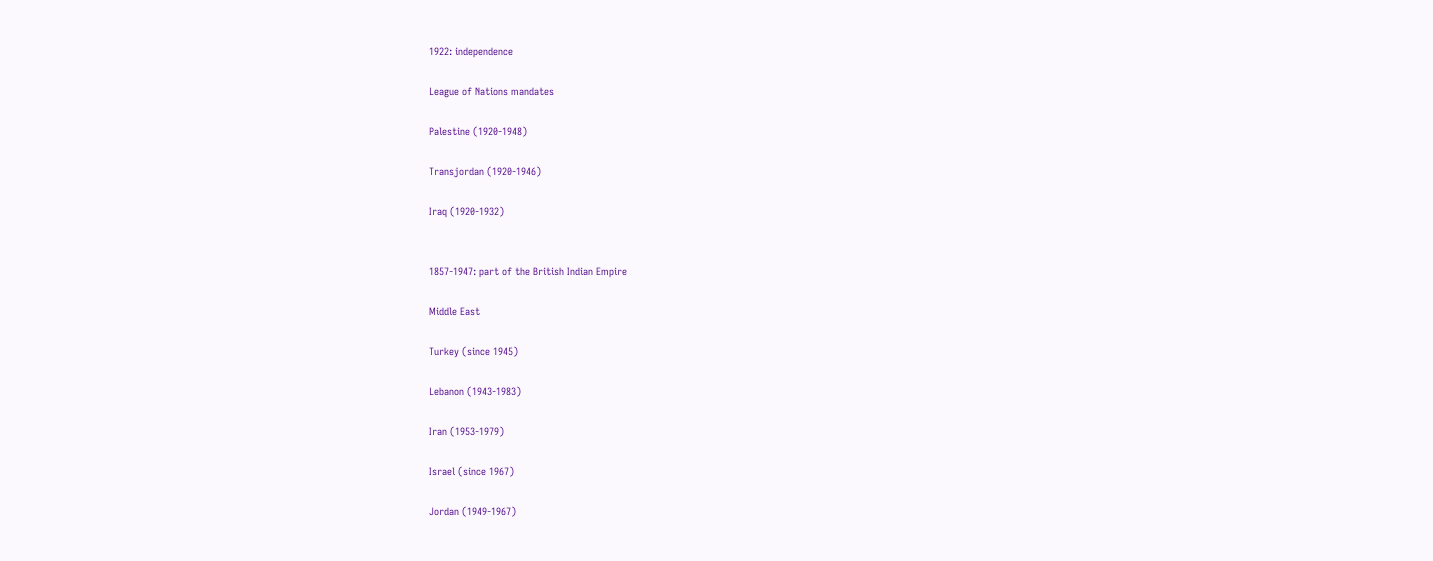1922: independence

League of Nations mandates

Palestine (1920-1948)

Transjordan (1920-1946)

Iraq (1920-1932)


1857-1947: part of the British Indian Empire

Middle East

Turkey (since 1945)

Lebanon (1943-1983)

Iran (1953-1979)

Israel (since 1967)

Jordan (1949-1967)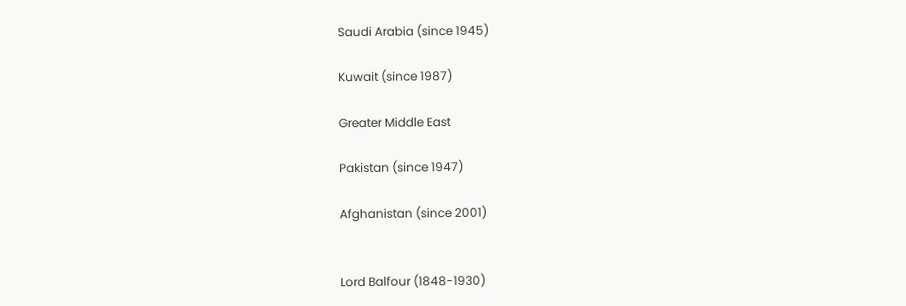Saudi Arabia (since 1945)

Kuwait (since 1987)

Greater Middle East

Pakistan (since 1947)

Afghanistan (since 2001)


Lord Balfour (1848-1930)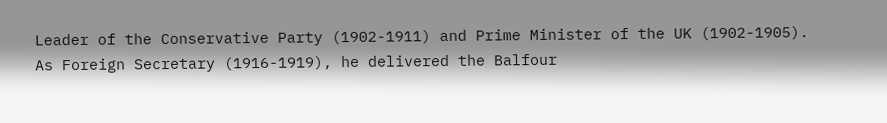Leader of the Conservative Party (1902-1911) and Prime Minister of the UK (1902-1905). As Foreign Secretary (1916-1919), he delivered the Balfour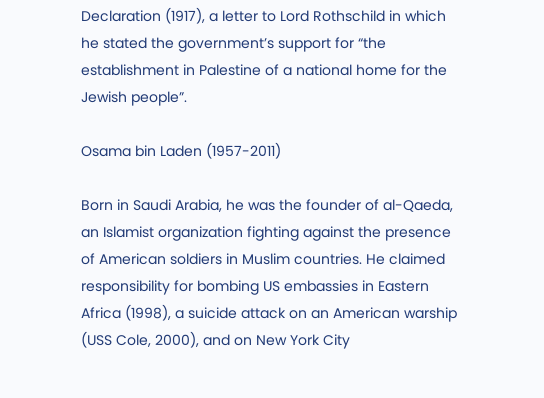Declaration (1917), a letter to Lord Rothschild in which he stated the government’s support for “the establishment in Palestine of a national home for the Jewish people”.

Osama bin Laden (1957-2011)

Born in Saudi Arabia, he was the founder of al-Qaeda, an Islamist organization fighting against the presence of American soldiers in Muslim countries. He claimed responsibility for bombing US embassies in Eastern Africa (1998), a suicide attack on an American warship (USS Cole, 2000), and on New York City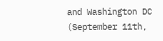and Washington DC (September 11th,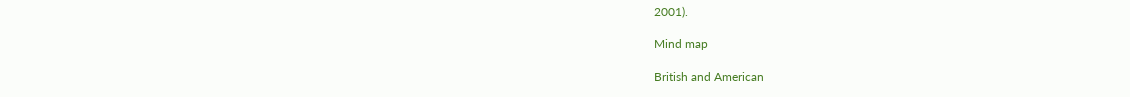2001).

Mind map

British and American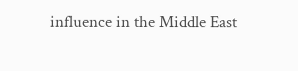influence in the Middle East